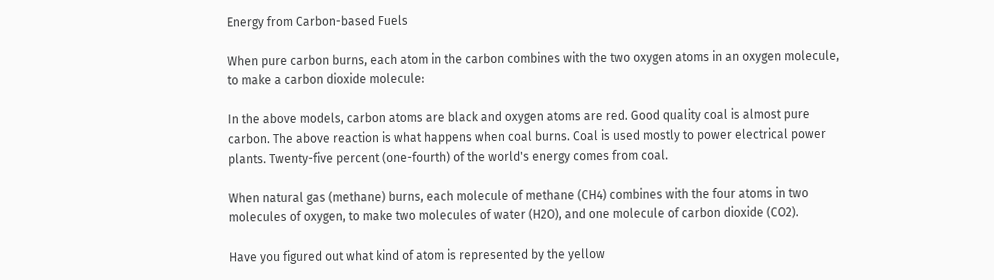Energy from Carbon-based Fuels

When pure carbon burns, each atom in the carbon combines with the two oxygen atoms in an oxygen molecule, to make a carbon dioxide molecule:

In the above models, carbon atoms are black and oxygen atoms are red. Good quality coal is almost pure carbon. The above reaction is what happens when coal burns. Coal is used mostly to power electrical power plants. Twenty-five percent (one-fourth) of the world's energy comes from coal.

When natural gas (methane) burns, each molecule of methane (CH4) combines with the four atoms in two molecules of oxygen, to make two molecules of water (H2O), and one molecule of carbon dioxide (CO2).

Have you figured out what kind of atom is represented by the yellow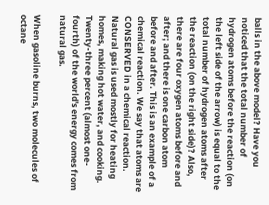balls in the above model? Have you noticed that the total number of hydrogen atoms before the reaction (on the left side of the arrow) is equal to the total number of hydrogen atoms after the reaction (on the right side)? Also, there are four oxygen atoms before and after; and there is one carbon atom before and after. This is an example of a chemical reaction. We say that atoms are CONSERVED in a chemical reaction. Natural gas is used mostly for heating homes, making hot water, and cooking. Twenty-three percent (almost one-fourth) of the world's energy comes from natural gas.

When gasoline burns, two molecules of octane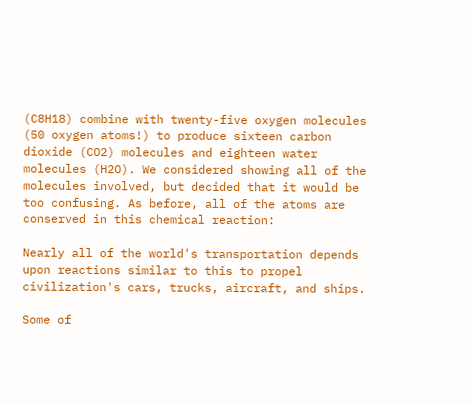(C8H18) combine with twenty-five oxygen molecules (50 oxygen atoms!) to produce sixteen carbon dioxide (CO2) molecules and eighteen water molecules (H2O). We considered showing all of the molecules involved, but decided that it would be too confusing. As before, all of the atoms are conserved in this chemical reaction:

Nearly all of the world's transportation depends upon reactions similar to this to propel civilization's cars, trucks, aircraft, and ships.

Some of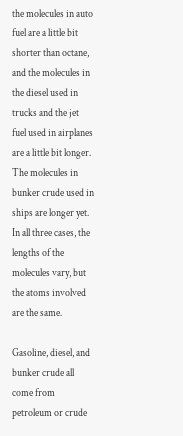the molecules in auto fuel are a little bit shorter than octane, and the molecules in the diesel used in trucks and the jet fuel used in airplanes are a little bit longer. The molecules in bunker crude used in ships are longer yet. In all three cases, the lengths of the molecules vary, but the atoms involved are the same.

Gasoline, diesel, and bunker crude all come from petroleum or crude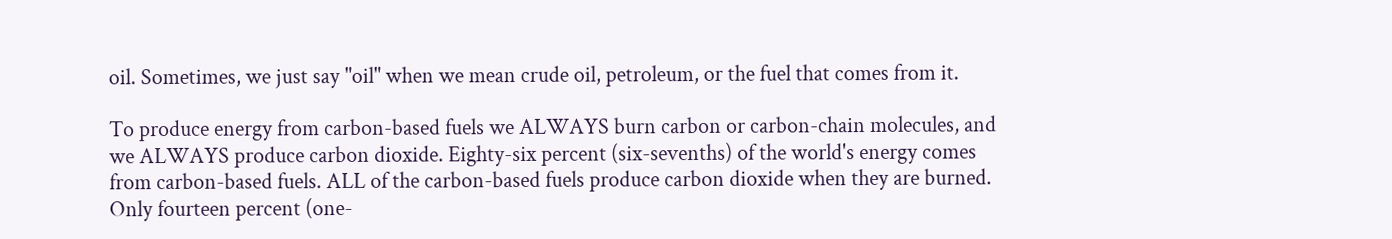oil. Sometimes, we just say "oil" when we mean crude oil, petroleum, or the fuel that comes from it.

To produce energy from carbon-based fuels we ALWAYS burn carbon or carbon-chain molecules, and we ALWAYS produce carbon dioxide. Eighty-six percent (six-sevenths) of the world's energy comes from carbon-based fuels. ALL of the carbon-based fuels produce carbon dioxide when they are burned. Only fourteen percent (one-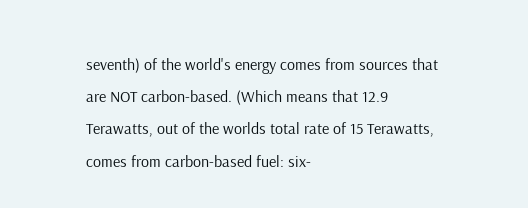seventh) of the world's energy comes from sources that are NOT carbon-based. (Which means that 12.9 Terawatts, out of the worlds total rate of 15 Terawatts, comes from carbon-based fuel: six-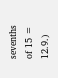sevenths of 15 = 12.9.)